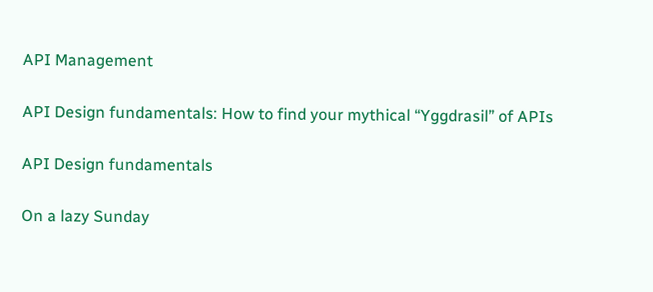API Management

API Design fundamentals: How to find your mythical “Yggdrasil” of APIs

API Design fundamentals

On a lazy Sunday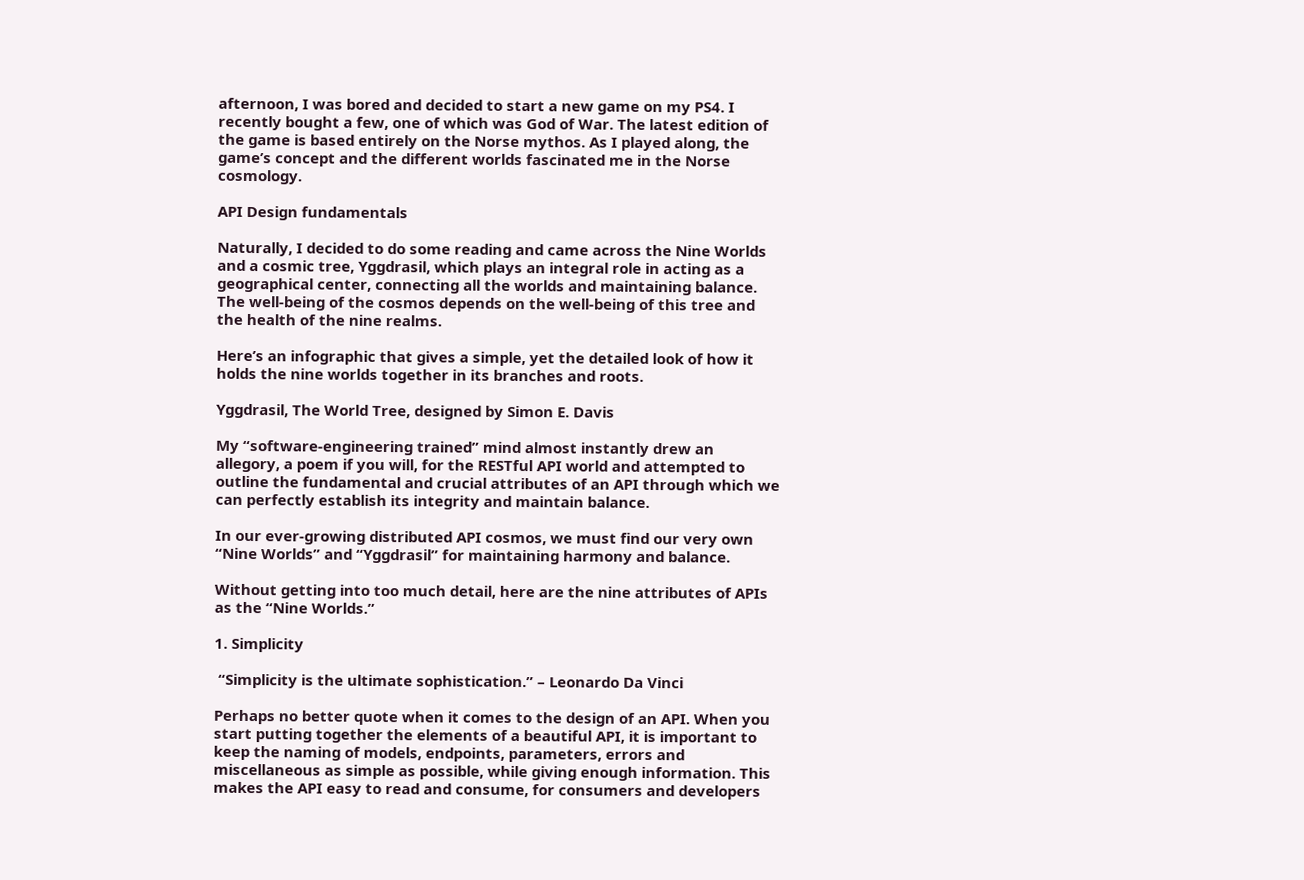afternoon, I was bored and decided to start a new game on my PS4. I recently bought a few, one of which was God of War. The latest edition of the game is based entirely on the Norse mythos. As I played along, the game’s concept and the different worlds fascinated me in the Norse cosmology.

API Design fundamentals

Naturally, I decided to do some reading and came across the Nine Worlds and a cosmic tree, Yggdrasil, which plays an integral role in acting as a geographical center, connecting all the worlds and maintaining balance. The well-being of the cosmos depends on the well-being of this tree and the health of the nine realms.

Here’s an infographic that gives a simple, yet the detailed look of how it holds the nine worlds together in its branches and roots.

Yggdrasil, The World Tree, designed by Simon E. Davis

My “software-engineering trained” mind almost instantly drew an allegory, a poem if you will, for the RESTful API world and attempted to outline the fundamental and crucial attributes of an API through which we can perfectly establish its integrity and maintain balance.

In our ever-growing distributed API cosmos, we must find our very own “Nine Worlds” and “Yggdrasil” for maintaining harmony and balance.

Without getting into too much detail, here are the nine attributes of APIs as the “Nine Worlds.”

1. Simplicity

 “Simplicity is the ultimate sophistication.” – Leonardo Da Vinci

Perhaps no better quote when it comes to the design of an API. When you start putting together the elements of a beautiful API, it is important to keep the naming of models, endpoints, parameters, errors and miscellaneous as simple as possible, while giving enough information. This makes the API easy to read and consume, for consumers and developers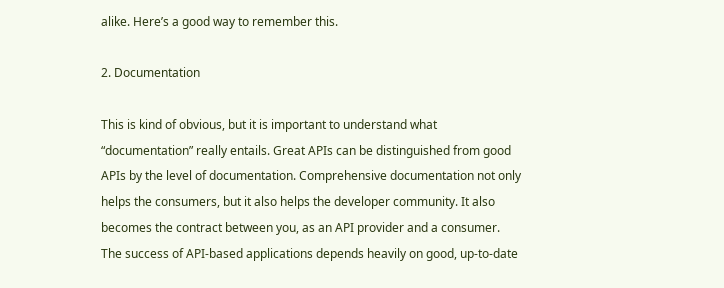alike. Here’s a good way to remember this.

2. Documentation

This is kind of obvious, but it is important to understand what “documentation” really entails. Great APIs can be distinguished from good APIs by the level of documentation. Comprehensive documentation not only helps the consumers, but it also helps the developer community. It also becomes the contract between you, as an API provider and a consumer. The success of API-based applications depends heavily on good, up-to-date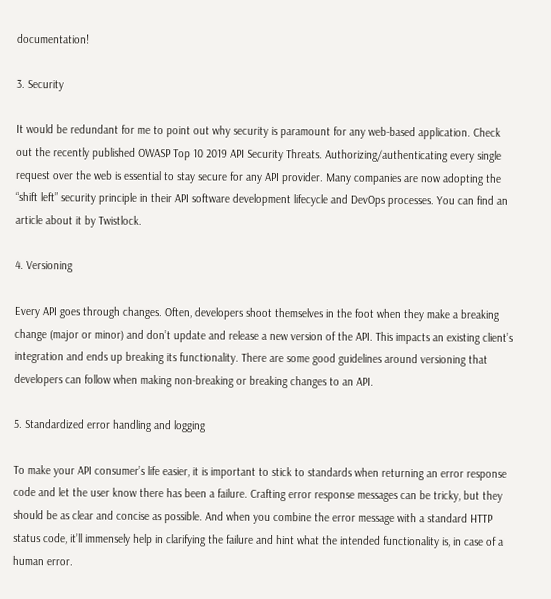documentation!

3. Security

It would be redundant for me to point out why security is paramount for any web-based application. Check out the recently published OWASP Top 10 2019 API Security Threats. Authorizing/authenticating every single request over the web is essential to stay secure for any API provider. Many companies are now adopting the “shift left” security principle in their API software development lifecycle and DevOps processes. You can find an article about it by Twistlock.

4. Versioning

Every API goes through changes. Often, developers shoot themselves in the foot when they make a breaking change (major or minor) and don’t update and release a new version of the API. This impacts an existing client’s integration and ends up breaking its functionality. There are some good guidelines around versioning that developers can follow when making non-breaking or breaking changes to an API.

5. Standardized error handling and logging

To make your API consumer’s life easier, it is important to stick to standards when returning an error response code and let the user know there has been a failure. Crafting error response messages can be tricky, but they should be as clear and concise as possible. And when you combine the error message with a standard HTTP status code, it’ll immensely help in clarifying the failure and hint what the intended functionality is, in case of a human error.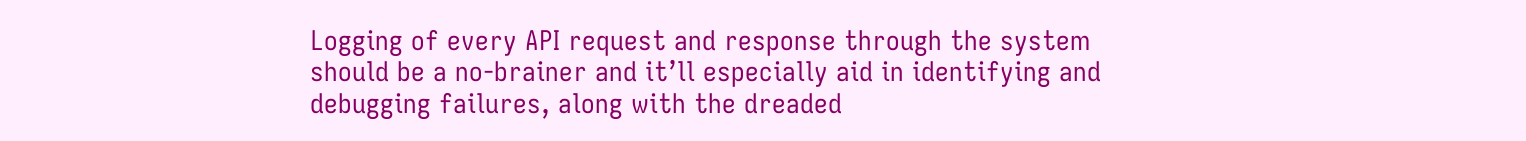Logging of every API request and response through the system should be a no-brainer and it’ll especially aid in identifying and debugging failures, along with the dreaded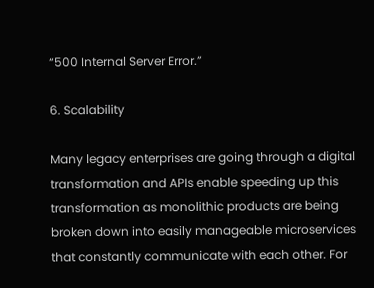“500 Internal Server Error.”

6. Scalability

Many legacy enterprises are going through a digital transformation and APIs enable speeding up this transformation as monolithic products are being broken down into easily manageable microservices that constantly communicate with each other. For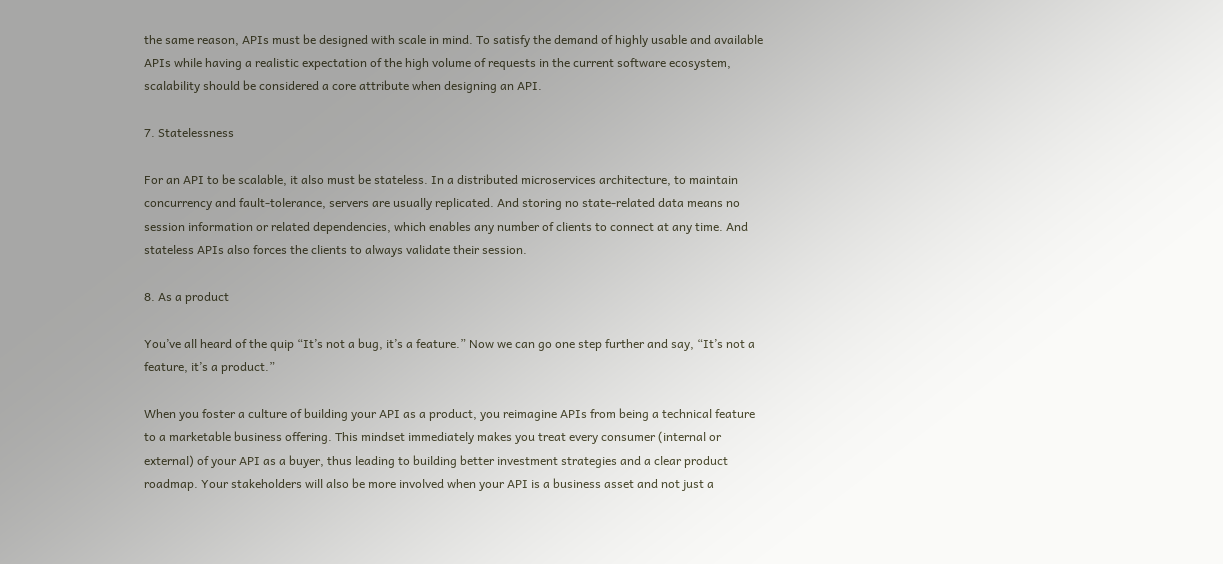the same reason, APIs must be designed with scale in mind. To satisfy the demand of highly usable and available APIs while having a realistic expectation of the high volume of requests in the current software ecosystem, scalability should be considered a core attribute when designing an API.

7. Statelessness

For an API to be scalable, it also must be stateless. In a distributed microservices architecture, to maintain concurrency and fault-tolerance, servers are usually replicated. And storing no state-related data means no session information or related dependencies, which enables any number of clients to connect at any time. And stateless APIs also forces the clients to always validate their session.

8. As a product

You’ve all heard of the quip “It’s not a bug, it’s a feature.” Now we can go one step further and say, “It’s not a feature, it’s a product.”

When you foster a culture of building your API as a product, you reimagine APIs from being a technical feature to a marketable business offering. This mindset immediately makes you treat every consumer (internal or external) of your API as a buyer, thus leading to building better investment strategies and a clear product roadmap. Your stakeholders will also be more involved when your API is a business asset and not just a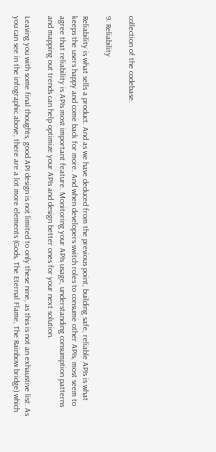collection of the codebase.

9. Reliability

Reliability is what sells a product. And as we have deduced from the previous point, building safe, reliable APIs is what keeps the users happy and come back for more. And when developers switch roles to consume other APIs, most seem to agree that reliability is APIs most important feature. Monitoring your APIs usage, understanding consumption patterns and mapping out trends can help optimize your APIs and design better ones for your next solution.

Leaving you with some final thoughts, good API design is not limited to only these nine, as this is not an exhaustive list. As you can see in the infographic above, there are a lot more elements (Gods, The Eternal Flame, The Rainbow bridge) which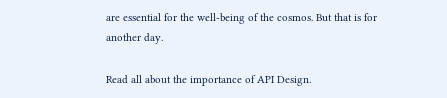are essential for the well-being of the cosmos. But that is for another day.

Read all about the importance of API Design.